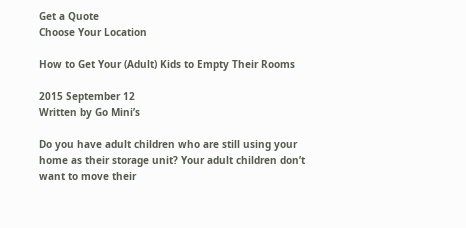Get a Quote
Choose Your Location

How to Get Your (Adult) Kids to Empty Their Rooms

2015 September 12
Written by Go Mini’s

Do you have adult children who are still using your home as their storage unit? Your adult children don’t want to move their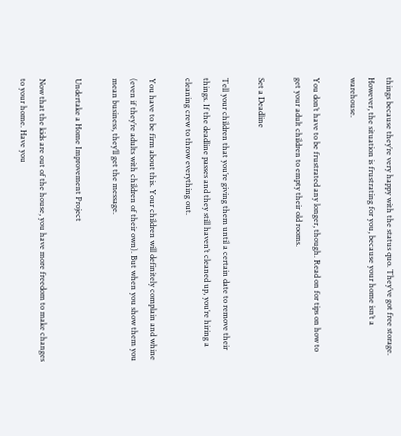things because they’re very happy with the status quo. They’ve got free storage. However, the situation is frustrating for you, because your home isn’t a warehouse.

You don’t have to be frustrated any longer, though. Read on for tips on how to get your adult children to empty their old rooms.

Set a Deadline

Tell your children that you’re giving them until a certain date to remove their things. If the deadline passes and they still haven’t cleaned up, you’re hiring a cleaning crew to throw everything out.

You have to be firm about this. Your children will definitely complain and whine (even if they’re adults with children of their own). But when you show them you mean business, they’ll get the message.

Undertake a Home Improvement Project

Now that the kids are out of the house, you have more freedom to make changes to your home. Have you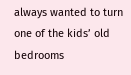always wanted to turn one of the kids’ old bedrooms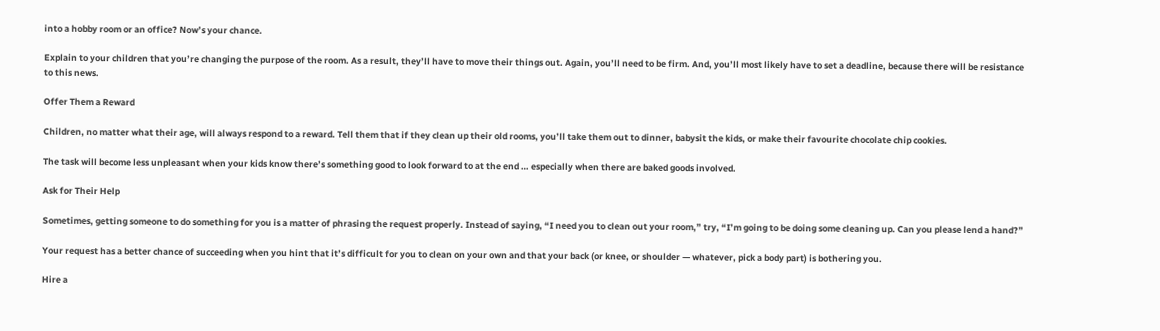into a hobby room or an office? Now’s your chance.

Explain to your children that you’re changing the purpose of the room. As a result, they’ll have to move their things out. Again, you’ll need to be firm. And, you’ll most likely have to set a deadline, because there will be resistance to this news.

Offer Them a Reward

Children, no matter what their age, will always respond to a reward. Tell them that if they clean up their old rooms, you’ll take them out to dinner, babysit the kids, or make their favourite chocolate chip cookies.

The task will become less unpleasant when your kids know there’s something good to look forward to at the end … especially when there are baked goods involved.

Ask for Their Help

Sometimes, getting someone to do something for you is a matter of phrasing the request properly. Instead of saying, “I need you to clean out your room,” try, “I’m going to be doing some cleaning up. Can you please lend a hand?”

Your request has a better chance of succeeding when you hint that it’s difficult for you to clean on your own and that your back (or knee, or shoulder — whatever, pick a body part) is bothering you.

Hire a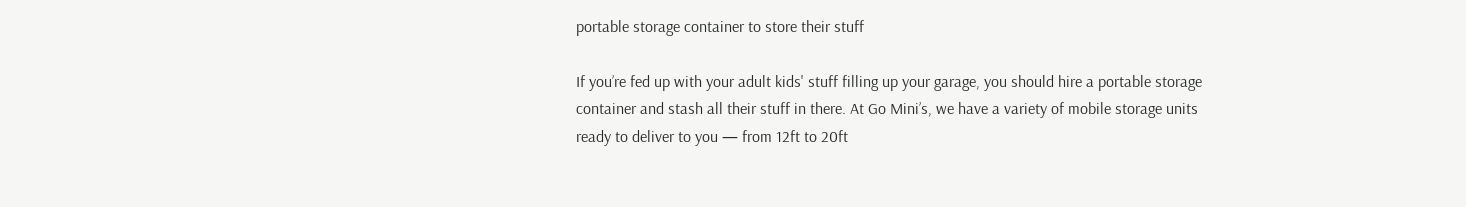portable storage container to store their stuff

If you’re fed up with your adult kids' stuff filling up your garage, you should hire a portable storage container and stash all their stuff in there. At Go Mini’s, we have a variety of mobile storage units ready to deliver to you — from 12ft to 20ft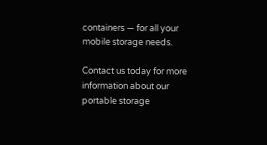containers — for all your mobile storage needs.

Contact us today for more information about our portable storage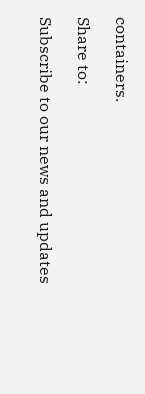containers.

Share to:

Subscribe to our news and updates